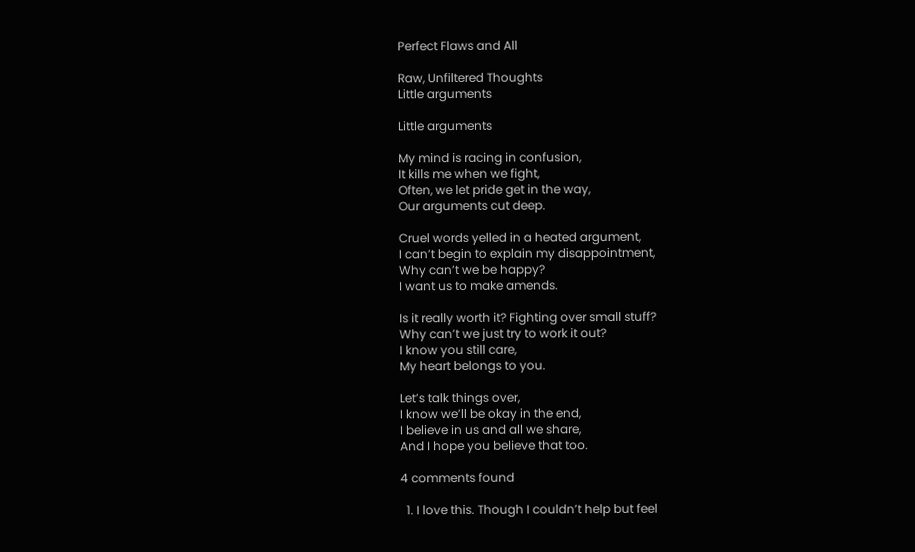Perfect Flaws and All

Raw, Unfiltered Thoughts
Little arguments

Little arguments

My mind is racing in confusion,
It kills me when we fight,
Often, we let pride get in the way,
Our arguments cut deep.

Cruel words yelled in a heated argument,
I can’t begin to explain my disappointment,
Why can’t we be happy?
I want us to make amends.

Is it really worth it? Fighting over small stuff?
Why can’t we just try to work it out?
I know you still care,
My heart belongs to you.

Let’s talk things over,
I know we’ll be okay in the end,
I believe in us and all we share,
And I hope you believe that too.

4 comments found

  1. I love this. Though I couldn’t help but feel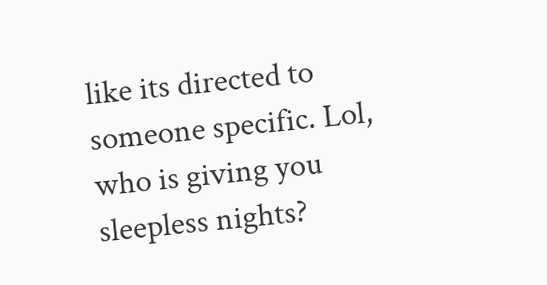like its directed to someone specific. Lol, who is giving you sleepless nights?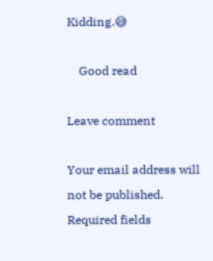Kidding.😅

    Good read

Leave comment

Your email address will not be published. Required fields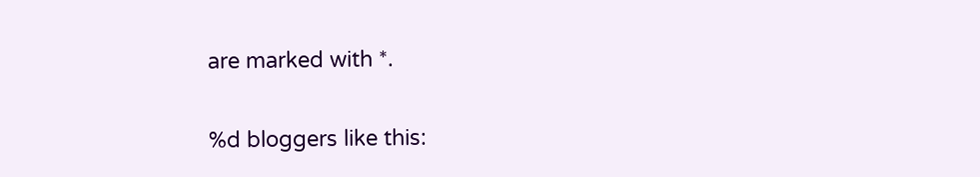are marked with *.

%d bloggers like this: